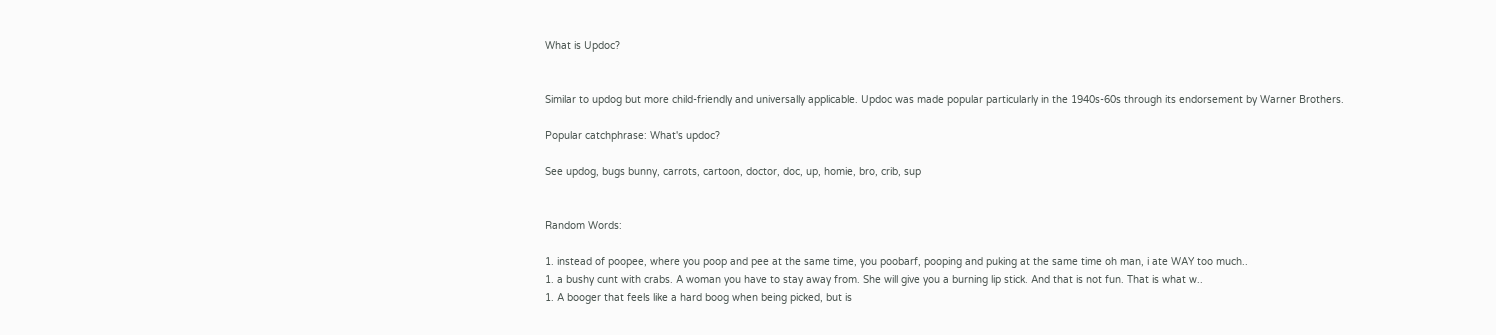What is Updoc?


Similar to updog but more child-friendly and universally applicable. Updoc was made popular particularly in the 1940s-60s through its endorsement by Warner Brothers.

Popular catchphrase: What's updoc?

See updog, bugs bunny, carrots, cartoon, doctor, doc, up, homie, bro, crib, sup


Random Words:

1. instead of poopee, where you poop and pee at the same time, you poobarf, pooping and puking at the same time oh man, i ate WAY too much..
1. a bushy cunt with crabs. A woman you have to stay away from. She will give you a burning lip stick. And that is not fun. That is what w..
1. A booger that feels like a hard boog when being picked, but is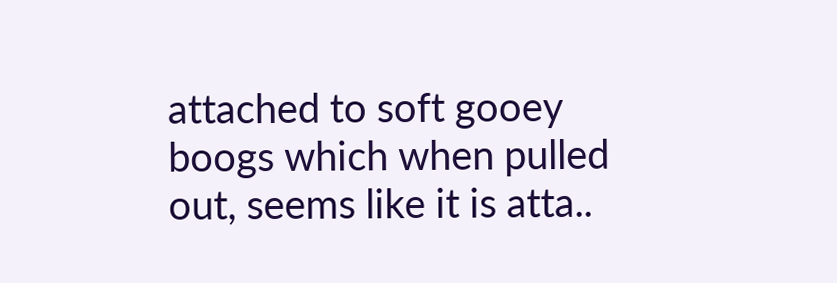attached to soft gooey boogs which when pulled out, seems like it is atta..